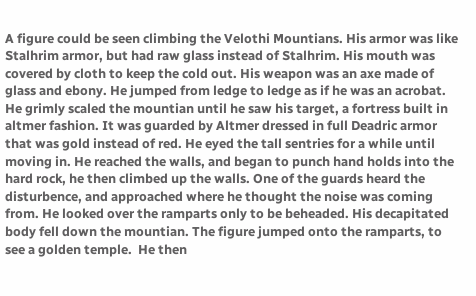A figure could be seen climbing the Velothi Mountians. His armor was like Stalhrim armor, but had raw glass instead of Stalhrim. His mouth was covered by cloth to keep the cold out. His weapon was an axe made of glass and ebony. He jumped from ledge to ledge as if he was an acrobat. He grimly scaled the mountian until he saw his target, a fortress built in altmer fashion. It was guarded by Altmer dressed in full Deadric armor that was gold instead of red. He eyed the tall sentries for a while until moving in. He reached the walls, and began to punch hand holds into the hard rock, he then climbed up the walls. One of the guards heard the disturbence, and approached where he thought the noise was coming from. He looked over the ramparts only to be beheaded. His decapitated body fell down the mountian. The figure jumped onto the ramparts, to see a golden temple.  He then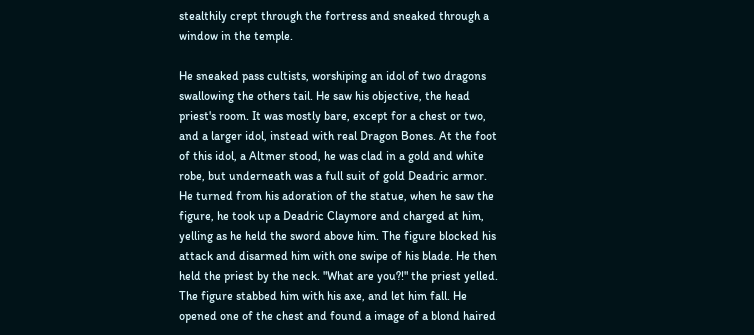stealthily crept through the fortress and sneaked through a window in the temple.

He sneaked pass cultists, worshiping an idol of two dragons swallowing the others tail. He saw his objective, the head priest's room. It was mostly bare, except for a chest or two, and a larger idol, instead with real Dragon Bones. At the foot of this idol, a Altmer stood, he was clad in a gold and white robe, but underneath was a full suit of gold Deadric armor. He turned from his adoration of the statue, when he saw the figure, he took up a Deadric Claymore and charged at him, yelling as he held the sword above him. The figure blocked his attack and disarmed him with one swipe of his blade. He then held the priest by the neck. "What are you?!" the priest yelled. The figure stabbed him with his axe, and let him fall. He opened one of the chest and found a image of a blond haired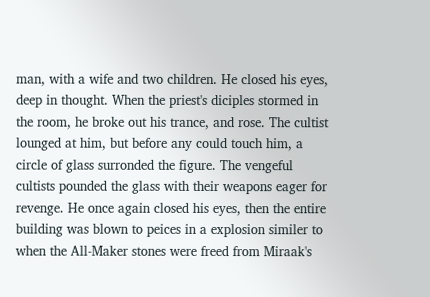man, with a wife and two children. He closed his eyes, deep in thought. When the priest's diciples stormed in the room, he broke out his trance, and rose. The cultist lounged at him, but before any could touch him, a circle of glass surronded the figure. The vengeful cultists pounded the glass with their weapons eager for revenge. He once again closed his eyes, then the entire building was blown to peices in a explosion similer to when the All-Maker stones were freed from Miraak's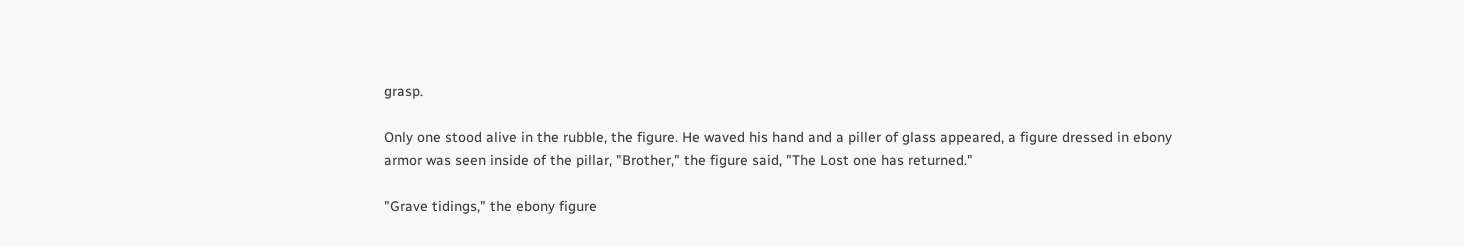grasp.

Only one stood alive in the rubble, the figure. He waved his hand and a piller of glass appeared, a figure dressed in ebony armor was seen inside of the pillar, "Brother," the figure said, "The Lost one has returned."

"Grave tidings," the ebony figure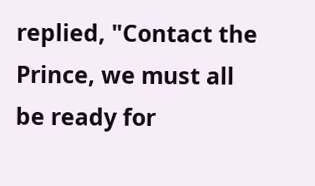replied, "Contact the Prince, we must all be ready for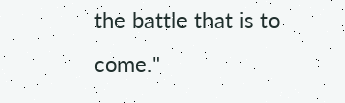the battle that is to come."